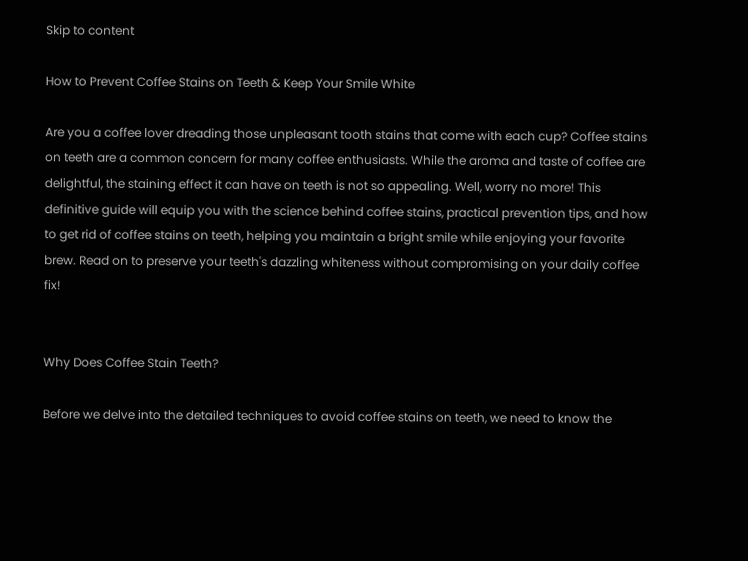Skip to content

How to Prevent Coffee Stains on Teeth & Keep Your Smile White

Are you a coffee lover dreading those unpleasant tooth stains that come with each cup? Coffee stains on teeth are a common concern for many coffee enthusiasts. While the aroma and taste of coffee are delightful, the staining effect it can have on teeth is not so appealing. Well, worry no more! This definitive guide will equip you with the science behind coffee stains, practical prevention tips, and how to get rid of coffee stains on teeth, helping you maintain a bright smile while enjoying your favorite brew. Read on to preserve your teeth's dazzling whiteness without compromising on your daily coffee fix!


Why Does Coffee Stain Teeth?

Before we delve into the detailed techniques to avoid coffee stains on teeth, we need to know the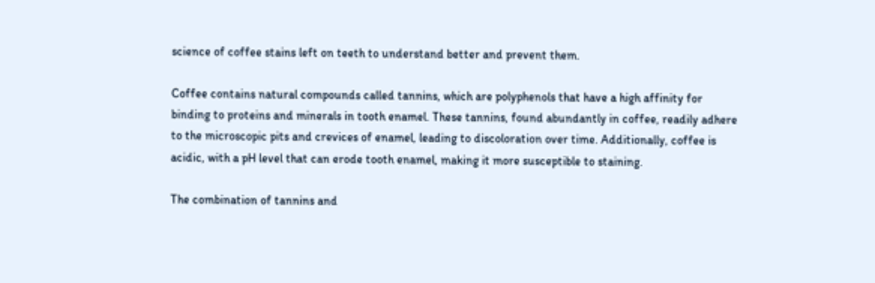science of coffee stains left on teeth to understand better and prevent them.

Coffee contains natural compounds called tannins, which are polyphenols that have a high affinity for binding to proteins and minerals in tooth enamel. These tannins, found abundantly in coffee, readily adhere to the microscopic pits and crevices of enamel, leading to discoloration over time. Additionally, coffee is acidic, with a pH level that can erode tooth enamel, making it more susceptible to staining.

The combination of tannins and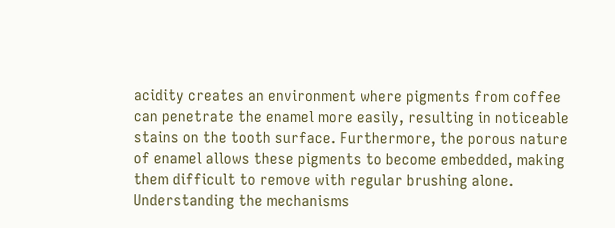acidity creates an environment where pigments from coffee can penetrate the enamel more easily, resulting in noticeable stains on the tooth surface. Furthermore, the porous nature of enamel allows these pigments to become embedded, making them difficult to remove with regular brushing alone. Understanding the mechanisms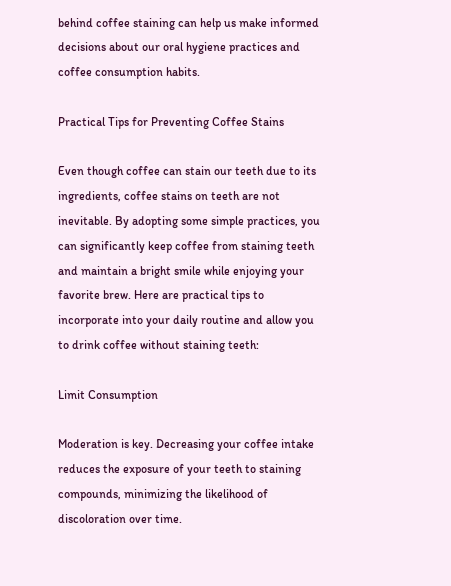behind coffee staining can help us make informed decisions about our oral hygiene practices and coffee consumption habits.

Practical Tips for Preventing Coffee Stains

Even though coffee can stain our teeth due to its ingredients, coffee stains on teeth are not inevitable. By adopting some simple practices, you can significantly keep coffee from staining teeth and maintain a bright smile while enjoying your favorite brew. Here are practical tips to incorporate into your daily routine and allow you to drink coffee without staining teeth:

Limit Consumption

Moderation is key. Decreasing your coffee intake reduces the exposure of your teeth to staining compounds, minimizing the likelihood of discoloration over time.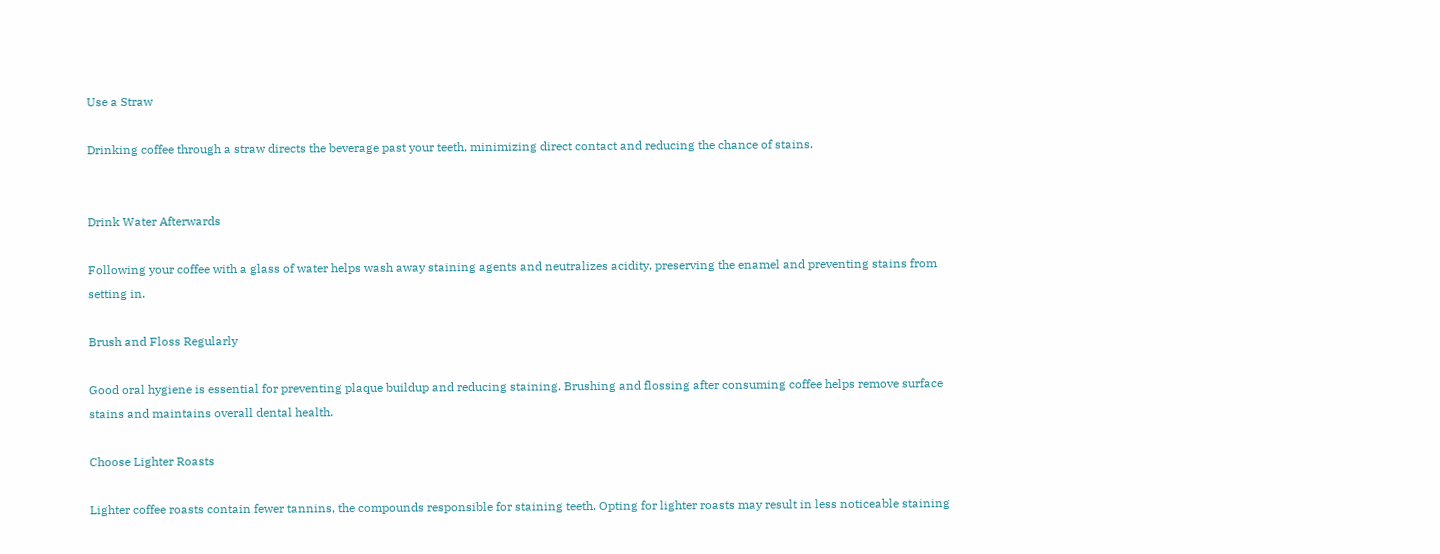Use a Straw

Drinking coffee through a straw directs the beverage past your teeth, minimizing direct contact and reducing the chance of stains.


Drink Water Afterwards

Following your coffee with a glass of water helps wash away staining agents and neutralizes acidity, preserving the enamel and preventing stains from setting in.

Brush and Floss Regularly

Good oral hygiene is essential for preventing plaque buildup and reducing staining. Brushing and flossing after consuming coffee helps remove surface stains and maintains overall dental health.

Choose Lighter Roasts

Lighter coffee roasts contain fewer tannins, the compounds responsible for staining teeth. Opting for lighter roasts may result in less noticeable staining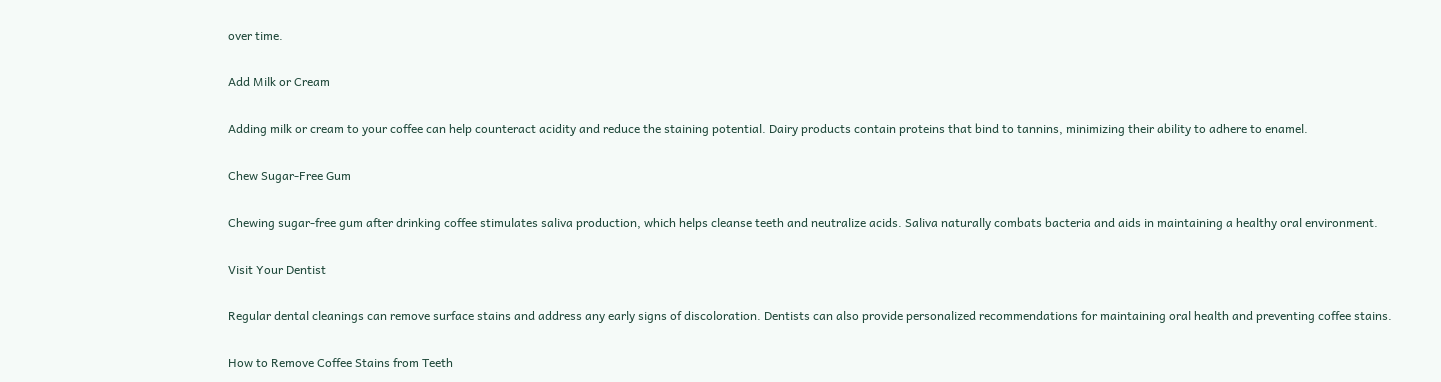over time.

Add Milk or Cream

Adding milk or cream to your coffee can help counteract acidity and reduce the staining potential. Dairy products contain proteins that bind to tannins, minimizing their ability to adhere to enamel.

Chew Sugar-Free Gum

Chewing sugar-free gum after drinking coffee stimulates saliva production, which helps cleanse teeth and neutralize acids. Saliva naturally combats bacteria and aids in maintaining a healthy oral environment.

Visit Your Dentist

Regular dental cleanings can remove surface stains and address any early signs of discoloration. Dentists can also provide personalized recommendations for maintaining oral health and preventing coffee stains.

How to Remove Coffee Stains from Teeth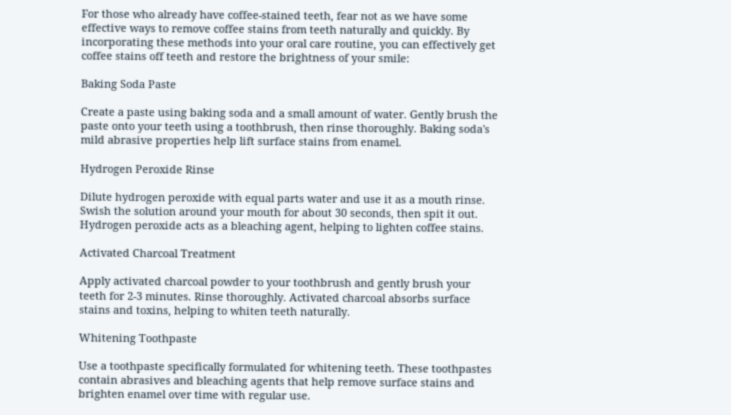For those who already have coffee-stained teeth, fear not as we have some effective ways to remove coffee stains from teeth naturally and quickly. By incorporating these methods into your oral care routine, you can effectively get coffee stains off teeth and restore the brightness of your smile:

Baking Soda Paste

Create a paste using baking soda and a small amount of water. Gently brush the paste onto your teeth using a toothbrush, then rinse thoroughly. Baking soda's mild abrasive properties help lift surface stains from enamel.

Hydrogen Peroxide Rinse

Dilute hydrogen peroxide with equal parts water and use it as a mouth rinse. Swish the solution around your mouth for about 30 seconds, then spit it out. Hydrogen peroxide acts as a bleaching agent, helping to lighten coffee stains.

Activated Charcoal Treatment

Apply activated charcoal powder to your toothbrush and gently brush your teeth for 2-3 minutes. Rinse thoroughly. Activated charcoal absorbs surface stains and toxins, helping to whiten teeth naturally.

Whitening Toothpaste

Use a toothpaste specifically formulated for whitening teeth. These toothpastes contain abrasives and bleaching agents that help remove surface stains and brighten enamel over time with regular use.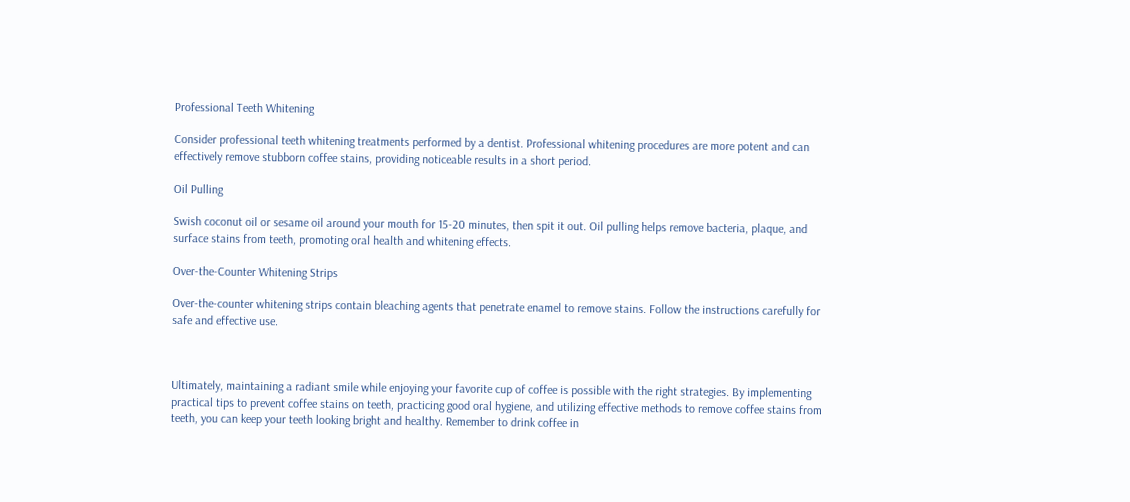Professional Teeth Whitening

Consider professional teeth whitening treatments performed by a dentist. Professional whitening procedures are more potent and can effectively remove stubborn coffee stains, providing noticeable results in a short period.

Oil Pulling

Swish coconut oil or sesame oil around your mouth for 15-20 minutes, then spit it out. Oil pulling helps remove bacteria, plaque, and surface stains from teeth, promoting oral health and whitening effects.

Over-the-Counter Whitening Strips

Over-the-counter whitening strips contain bleaching agents that penetrate enamel to remove stains. Follow the instructions carefully for safe and effective use.



Ultimately, maintaining a radiant smile while enjoying your favorite cup of coffee is possible with the right strategies. By implementing practical tips to prevent coffee stains on teeth, practicing good oral hygiene, and utilizing effective methods to remove coffee stains from teeth, you can keep your teeth looking bright and healthy. Remember to drink coffee in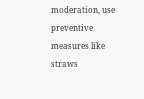moderation, use preventive measures like straws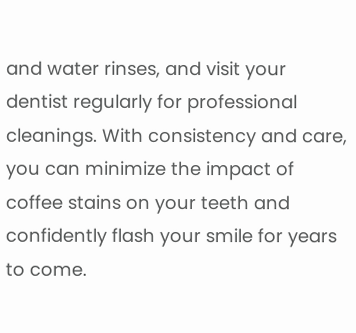and water rinses, and visit your dentist regularly for professional cleanings. With consistency and care, you can minimize the impact of coffee stains on your teeth and confidently flash your smile for years to come.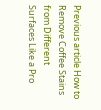Previous article How to Remove Coffee Stains from Different Surfaces Like a Pro